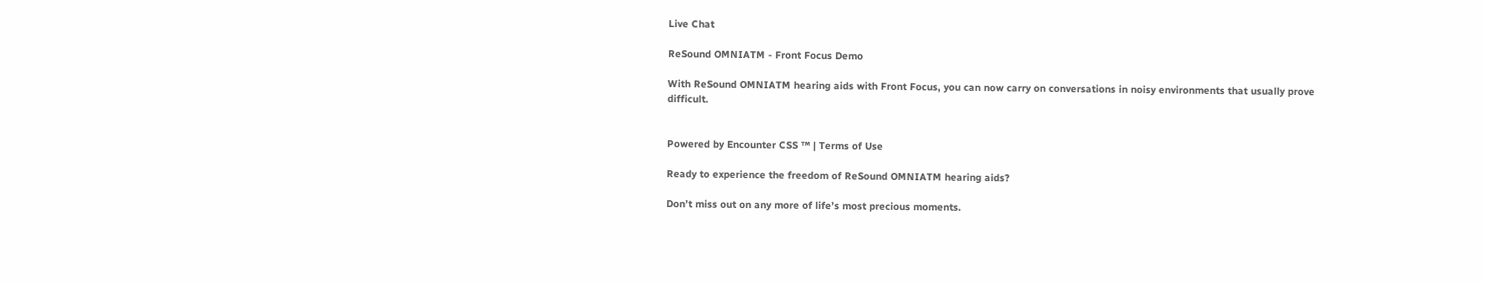Live Chat

ReSound OMNIATM - Front Focus Demo

With ReSound OMNIATM hearing aids with Front Focus, you can now carry on conversations in noisy environments that usually prove difficult.


Powered by Encounter CSS ™ | Terms of Use

Ready to experience the freedom of ReSound OMNIATM hearing aids?

Don’t miss out on any more of life’s most precious moments.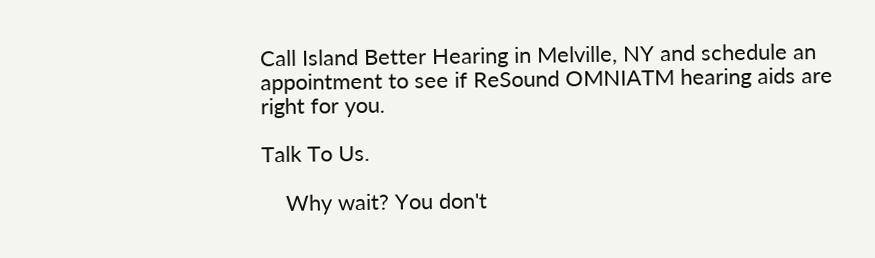Call Island Better Hearing in Melville, NY and schedule an appointment to see if ReSound OMNIATM hearing aids are right for you.

Talk To Us.

    Why wait? You don't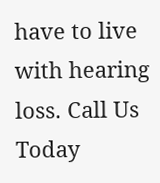have to live with hearing loss. Call Us Today